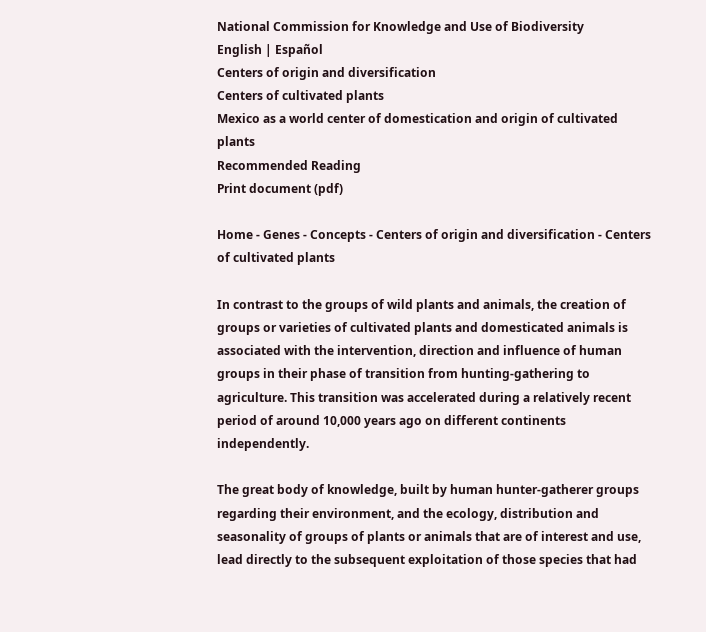National Commission for Knowledge and Use of Biodiversity
English | Español
Centers of origin and diversification
Centers of cultivated plants
Mexico as a world center of domestication and origin of cultivated plants
Recommended Reading
Print document (pdf)

Home - Genes - Concepts - Centers of origin and diversification - Centers of cultivated plants

In contrast to the groups of wild plants and animals, the creation of groups or varieties of cultivated plants and domesticated animals is associated with the intervention, direction and influence of human groups in their phase of transition from hunting-gathering to agriculture. This transition was accelerated during a relatively recent period of around 10,000 years ago on different continents independently.

The great body of knowledge, built by human hunter-gatherer groups regarding their environment, and the ecology, distribution and seasonality of groups of plants or animals that are of interest and use, lead directly to the subsequent exploitation of those species that had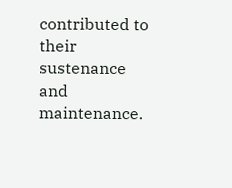contributed to their sustenance and maintenance.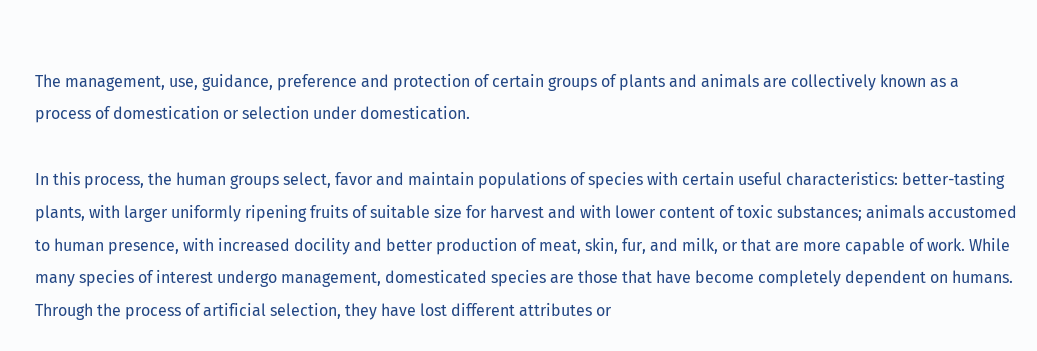The management, use, guidance, preference and protection of certain groups of plants and animals are collectively known as a process of domestication or selection under domestication.

In this process, the human groups select, favor and maintain populations of species with certain useful characteristics: better-tasting plants, with larger uniformly ripening fruits of suitable size for harvest and with lower content of toxic substances; animals accustomed to human presence, with increased docility and better production of meat, skin, fur, and milk, or that are more capable of work. While many species of interest undergo management, domesticated species are those that have become completely dependent on humans. Through the process of artificial selection, they have lost different attributes or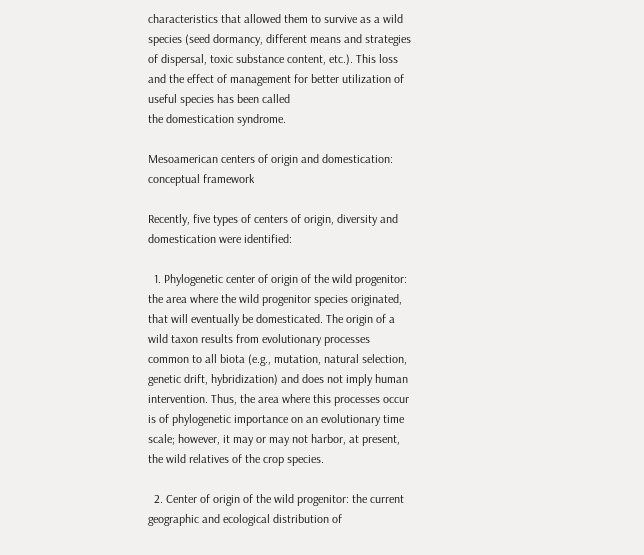characteristics that allowed them to survive as a wild species (seed dormancy, different means and strategies of dispersal, toxic substance content, etc.). This loss and the effect of management for better utilization of useful species has been called
the domestication syndrome.

Mesoamerican centers of origin and domestication: conceptual framework

Recently, five types of centers of origin, diversity and domestication were identified:

  1. Phylogenetic center of origin of the wild progenitor: the area where the wild progenitor species originated, that will eventually be domesticated. The origin of a wild taxon results from evolutionary processes common to all biota (e.g., mutation, natural selection, genetic drift, hybridization) and does not imply human intervention. Thus, the area where this processes occur is of phylogenetic importance on an evolutionary time scale; however, it may or may not harbor, at present, the wild relatives of the crop species.

  2. Center of origin of the wild progenitor: the current geographic and ecological distribution of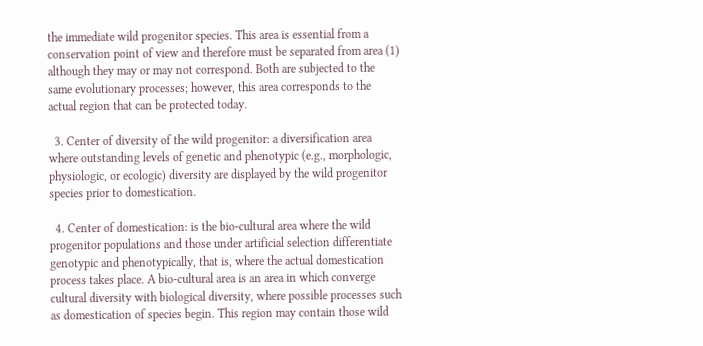the immediate wild progenitor species. This area is essential from a conservation point of view and therefore must be separated from area (1) although they may or may not correspond. Both are subjected to the same evolutionary processes; however, this area corresponds to the actual region that can be protected today.

  3. Center of diversity of the wild progenitor: a diversification area where outstanding levels of genetic and phenotypic (e.g., morphologic, physiologic, or ecologic) diversity are displayed by the wild progenitor species prior to domestication.

  4. Center of domestication: is the bio-cultural area where the wild progenitor populations and those under artificial selection differentiate genotypic and phenotypically, that is, where the actual domestication process takes place. A bio-cultural area is an area in which converge cultural diversity with biological diversity, where possible processes such as domestication of species begin. This region may contain those wild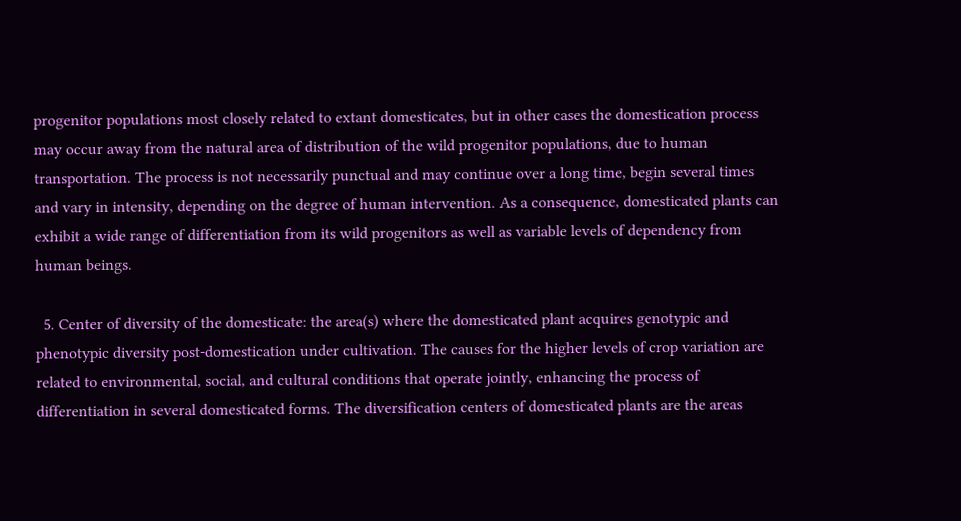progenitor populations most closely related to extant domesticates, but in other cases the domestication process may occur away from the natural area of distribution of the wild progenitor populations, due to human transportation. The process is not necessarily punctual and may continue over a long time, begin several times and vary in intensity, depending on the degree of human intervention. As a consequence, domesticated plants can exhibit a wide range of differentiation from its wild progenitors as well as variable levels of dependency from human beings.

  5. Center of diversity of the domesticate: the area(s) where the domesticated plant acquires genotypic and phenotypic diversity post-domestication under cultivation. The causes for the higher levels of crop variation are related to environmental, social, and cultural conditions that operate jointly, enhancing the process of differentiation in several domesticated forms. The diversification centers of domesticated plants are the areas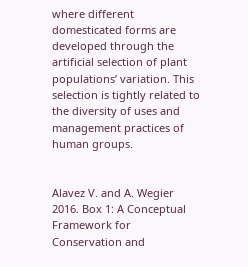where different domesticated forms are developed through the artificial selection of plant populations’ variation. This selection is tightly related to the diversity of uses and management practices of human groups.


Alavez V. and A. Wegier 2016. Box 1: A Conceptual Framework for Conservation and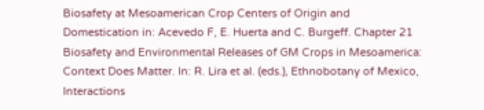Biosafety at Mesoamerican Crop Centers of Origin and Domestication in: Acevedo F, E. Huerta and C. Burgeff. Chapter 21 Biosafety and Environmental Releases of GM Crops in Mesoamerica: Context Does Matter. In: R. Lira et al. (eds.), Ethnobotany of Mexico, Interactions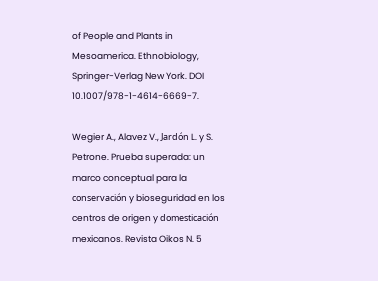of People and Plants in Mesoamerica. Ethnobiology, Springer-Verlag New York. DOI 10.1007/978-1-4614-6669-7.

Wegier A., Alavez V., Jardón L. y S. Petrone. Prueba superada: un marco conceptual para la conservación y bioseguridad en los centros de origen y domesticación mexicanos. Revista Oikos N. 5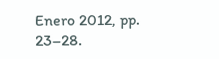Enero 2012, pp. 23–28.